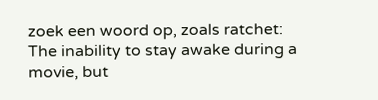zoek een woord op, zoals ratchet:
The inability to stay awake during a movie, but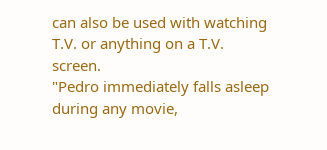can also be used with watching T.V. or anything on a T.V. screen.
"Pedro immediately falls asleep during any movie,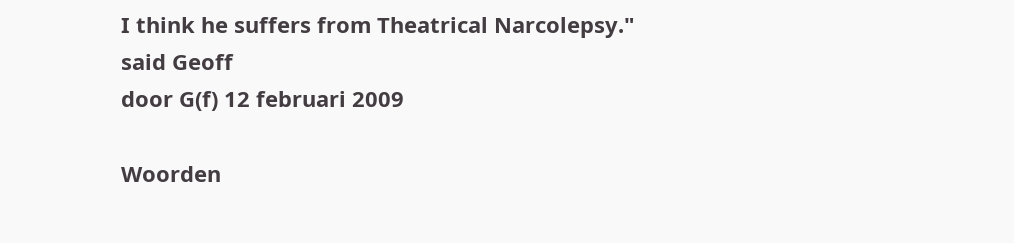I think he suffers from Theatrical Narcolepsy." said Geoff
door G(f) 12 februari 2009

Woorden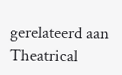gerelateerd aan Theatrical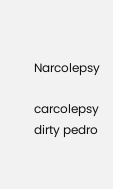Narcolepsy

carcolepsy dirty pedro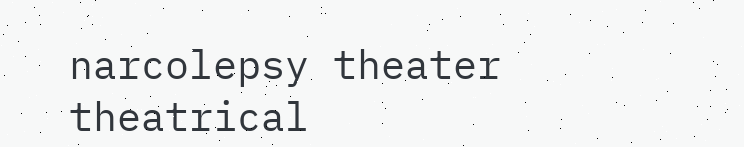narcolepsy theater theatrical